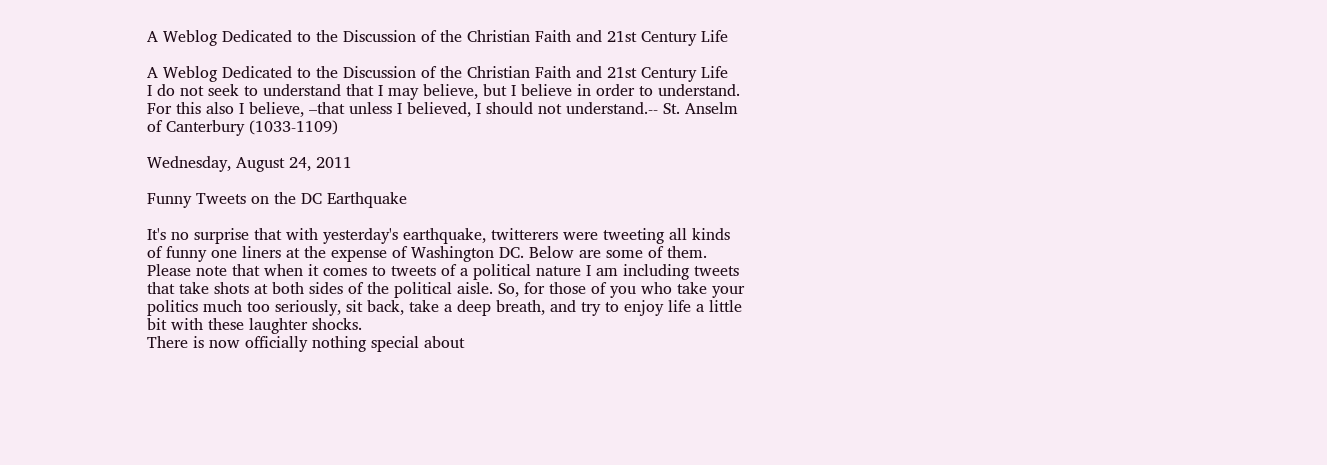A Weblog Dedicated to the Discussion of the Christian Faith and 21st Century Life

A Weblog Dedicated to the Discussion of the Christian Faith and 21st Century Life
I do not seek to understand that I may believe, but I believe in order to understand. For this also I believe, –that unless I believed, I should not understand.-- St. Anselm of Canterbury (1033-1109)

Wednesday, August 24, 2011

Funny Tweets on the DC Earthquake

It's no surprise that with yesterday's earthquake, twitterers were tweeting all kinds of funny one liners at the expense of Washington DC. Below are some of them. Please note that when it comes to tweets of a political nature I am including tweets that take shots at both sides of the political aisle. So, for those of you who take your politics much too seriously, sit back, take a deep breath, and try to enjoy life a little bit with these laughter shocks.
There is now officially nothing special about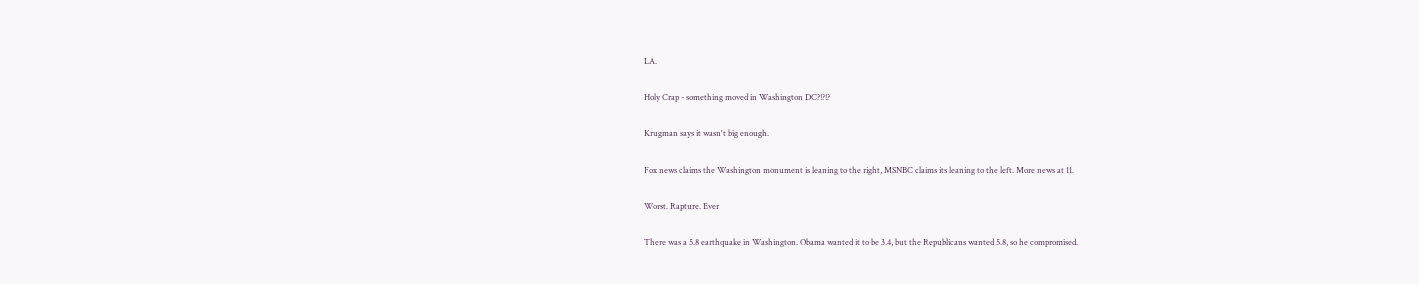LA.

Holy Crap - something moved in Washington DC?!?!?

Krugman says it wasn't big enough.

Fox news claims the Washington monument is leaning to the right, MSNBC claims its leaning to the left. More news at 11.

Worst. Rapture. Ever

There was a 5.8 earthquake in Washington. Obama wanted it to be 3.4, but the Republicans wanted 5.8, so he compromised.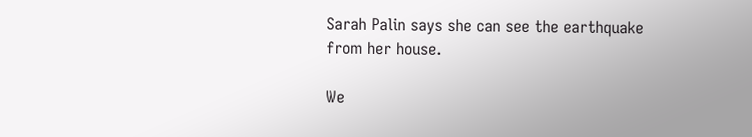Sarah Palin says she can see the earthquake from her house.

We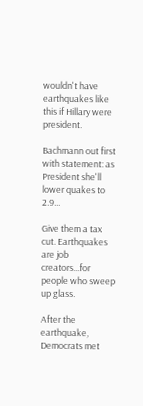wouldn't have earthquakes like this if Hillary were president.

Bachmann out first with statement: as President she'll lower quakes to 2.9...

Give them a tax cut. Earthquakes are job creators...for people who sweep up glass.

After the earthquake, Democrats met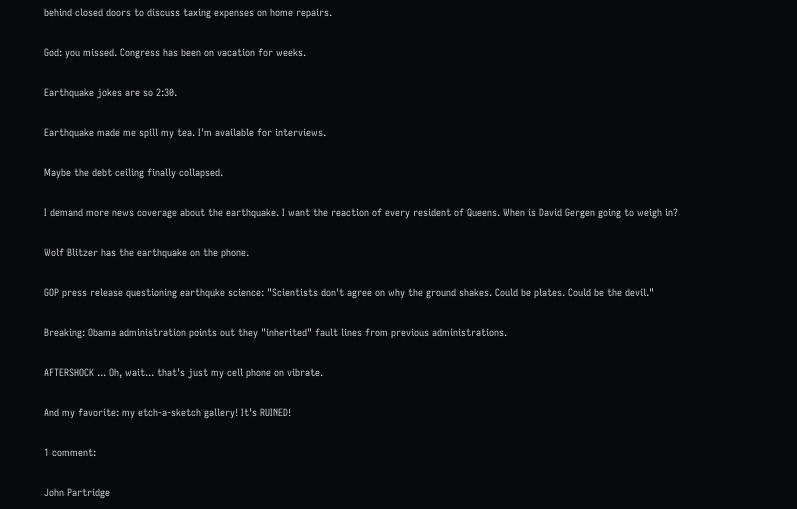behind closed doors to discuss taxing expenses on home repairs.

God: you missed. Congress has been on vacation for weeks.

Earthquake jokes are so 2:30.

Earthquake made me spill my tea. I'm available for interviews.

Maybe the debt ceiling finally collapsed.

I demand more news coverage about the earthquake. I want the reaction of every resident of Queens. When is David Gergen going to weigh in?

Wolf Blitzer has the earthquake on the phone.

GOP press release questioning earthquke science: "Scientists don't agree on why the ground shakes. Could be plates. Could be the devil."

Breaking: Obama administration points out they "inherited" fault lines from previous administrations.

AFTERSHOCK ... Oh, wait... that's just my cell phone on vibrate.

And my favorite: my etch-a-sketch gallery! It's RUINED!

1 comment:

John Partridge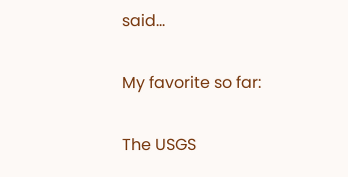said...

My favorite so far:

The USGS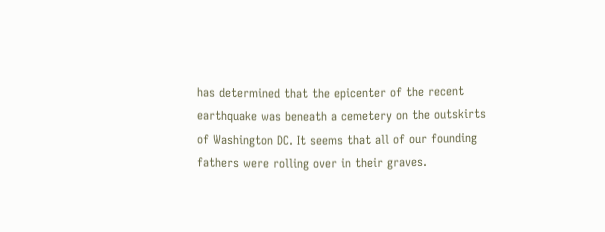has determined that the epicenter of the recent earthquake was beneath a cemetery on the outskirts of Washington DC. It seems that all of our founding fathers were rolling over in their graves.